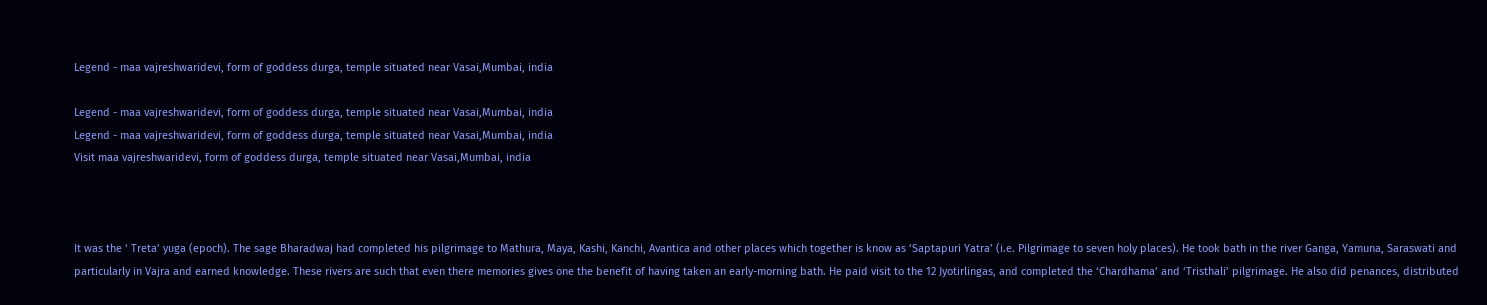Legend - maa vajreshwaridevi, form of goddess durga, temple situated near Vasai,Mumbai, india

Legend - maa vajreshwaridevi, form of goddess durga, temple situated near Vasai,Mumbai, india
Legend - maa vajreshwaridevi, form of goddess durga, temple situated near Vasai,Mumbai, india
Visit maa vajreshwaridevi, form of goddess durga, temple situated near Vasai,Mumbai, india



It was the ‘ Treta’ yuga (epoch). The sage Bharadwaj had completed his pilgrimage to Mathura, Maya, Kashi, Kanchi, Avantica and other places which together is know as ‘Saptapuri Yatra’ (i.e. Pilgrimage to seven holy places). He took bath in the river Ganga, Yamuna, Saraswati and particularly in Vajra and earned knowledge. These rivers are such that even there memories gives one the benefit of having taken an early-morning bath. He paid visit to the 12 Jyotirlingas, and completed the ‘Chardhama’ and ‘Tristhali’ pilgrimage. He also did penances, distributed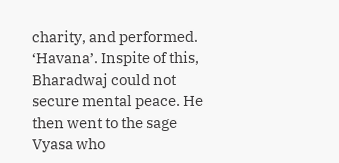charity, and performed. ‘Havana’. Inspite of this, Bharadwaj could not secure mental peace. He then went to the sage Vyasa who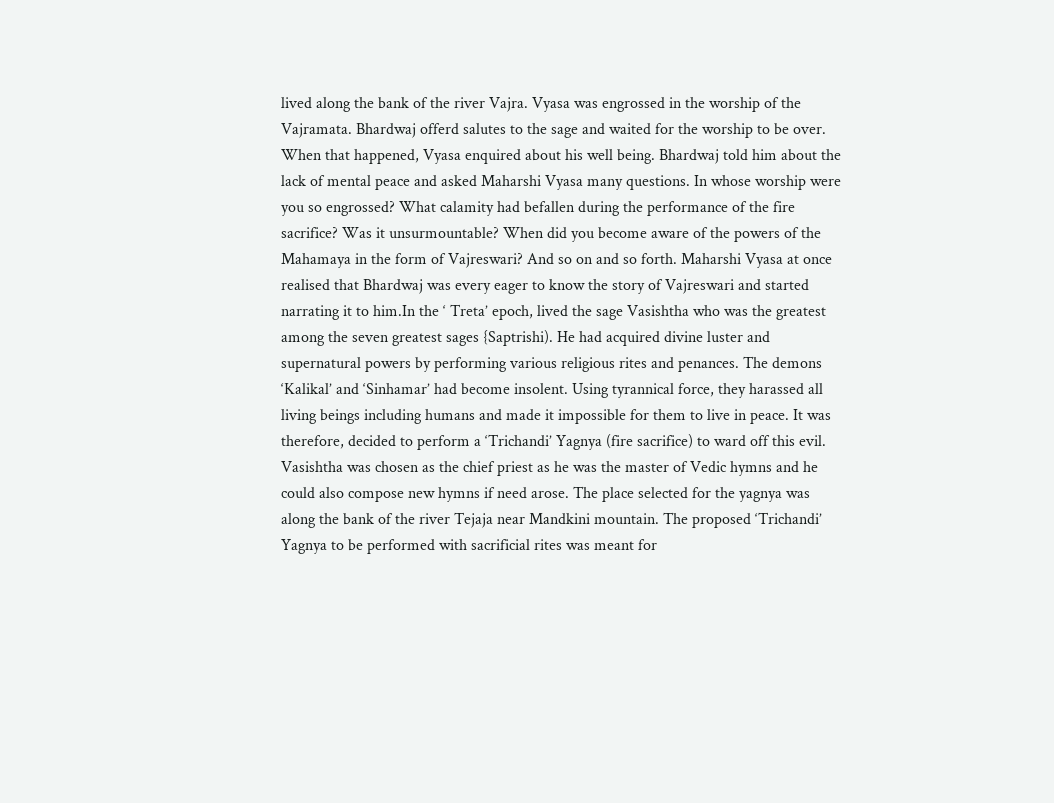lived along the bank of the river Vajra. Vyasa was engrossed in the worship of the Vajramata. Bhardwaj offerd salutes to the sage and waited for the worship to be over. When that happened, Vyasa enquired about his well being. Bhardwaj told him about the lack of mental peace and asked Maharshi Vyasa many questions. In whose worship were you so engrossed? What calamity had befallen during the performance of the fire sacrifice? Was it unsurmountable? When did you become aware of the powers of the Mahamaya in the form of Vajreswari? And so on and so forth. Maharshi Vyasa at once realised that Bhardwaj was every eager to know the story of Vajreswari and started narrating it to him.In the ‘ Treta’ epoch, lived the sage Vasishtha who was the greatest among the seven greatest sages {Saptrishi). He had acquired divine luster and supernatural powers by performing various religious rites and penances. The demons ‘Kalikal’ and ‘Sinhamar’ had become insolent. Using tyrannical force, they harassed all living beings including humans and made it impossible for them to live in peace. It was therefore, decided to perform a ‘Trichandi’ Yagnya (fire sacrifice) to ward off this evil. Vasishtha was chosen as the chief priest as he was the master of Vedic hymns and he could also compose new hymns if need arose. The place selected for the yagnya was along the bank of the river Tejaja near Mandkini mountain. The proposed ‘Trichandi’ Yagnya to be performed with sacrificial rites was meant for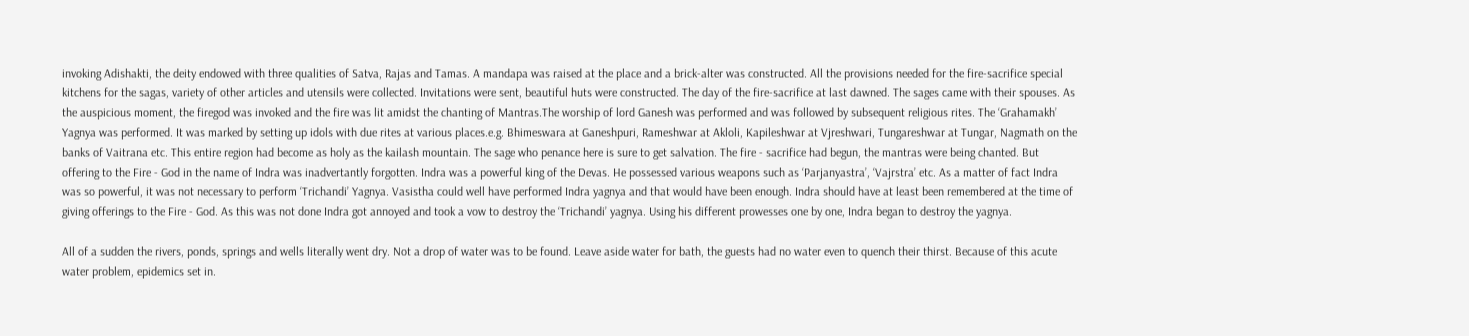invoking Adishakti, the deity endowed with three qualities of Satva, Rajas and Tamas. A mandapa was raised at the place and a brick-alter was constructed. All the provisions needed for the fire-sacrifice special kitchens for the sagas, variety of other articles and utensils were collected. Invitations were sent, beautiful huts were constructed. The day of the fire-sacrifice at last dawned. The sages came with their spouses. As the auspicious moment, the firegod was invoked and the fire was lit amidst the chanting of Mantras.The worship of lord Ganesh was performed and was followed by subsequent religious rites. The ‘Grahamakh’ Yagnya was performed. It was marked by setting up idols with due rites at various places.e.g. Bhimeswara at Ganeshpuri, Rameshwar at Akloli, Kapileshwar at Vjreshwari, Tungareshwar at Tungar, Nagmath on the banks of Vaitrana etc. This entire region had become as holy as the kailash mountain. The sage who penance here is sure to get salvation. The fire - sacrifice had begun, the mantras were being chanted. But offering to the Fire - God in the name of Indra was inadvertantly forgotten. Indra was a powerful king of the Devas. He possessed various weapons such as ‘Parjanyastra’, ‘Vajrstra’ etc. As a matter of fact Indra was so powerful, it was not necessary to perform ‘Trichandi’ Yagnya. Vasistha could well have performed Indra yagnya and that would have been enough. Indra should have at least been remembered at the time of giving offerings to the Fire - God. As this was not done Indra got annoyed and took a vow to destroy the ‘Trichandi’ yagnya. Using his different prowesses one by one, Indra began to destroy the yagnya.

All of a sudden the rivers, ponds, springs and wells literally went dry. Not a drop of water was to be found. Leave aside water for bath, the guests had no water even to quench their thirst. Because of this acute water problem, epidemics set in.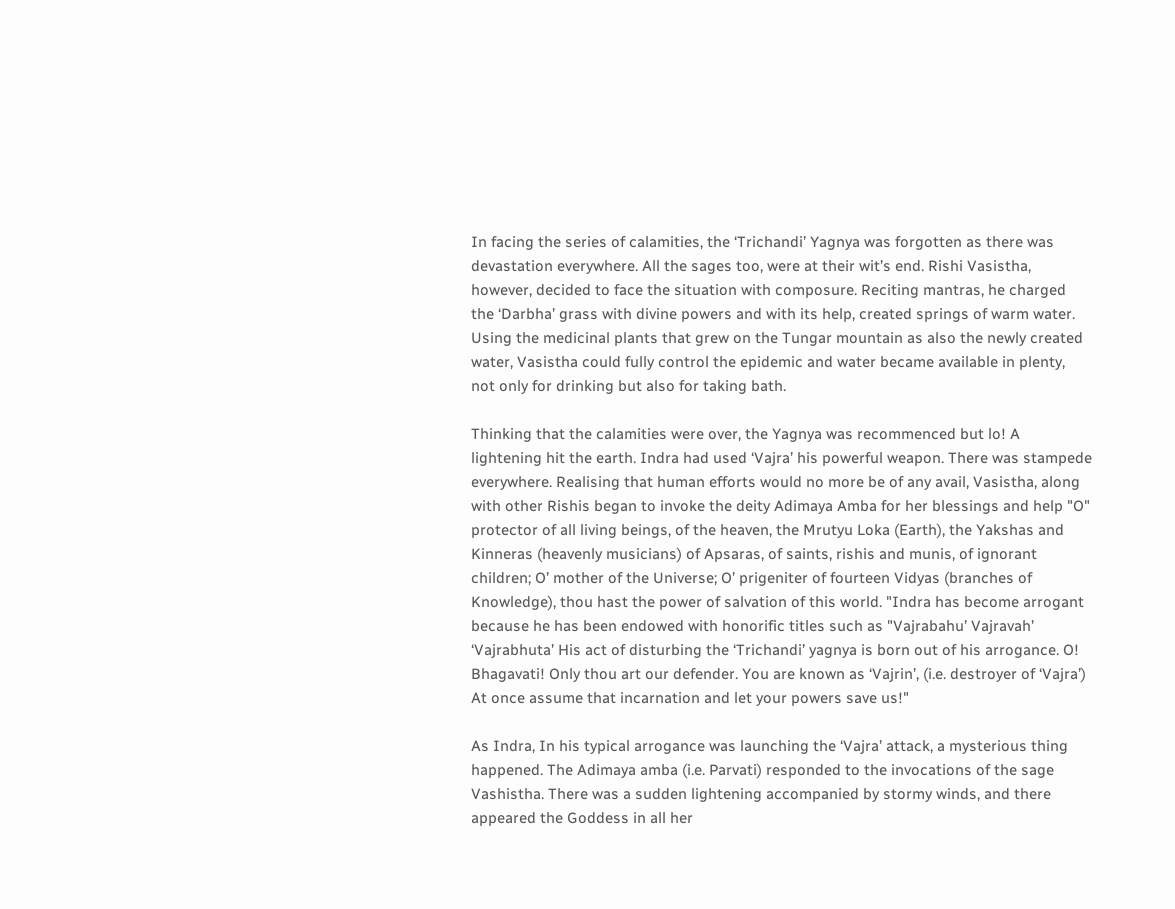In facing the series of calamities, the ‘Trichandi’ Yagnya was forgotten as there was devastation everywhere. All the sages too, were at their wit’s end. Rishi Vasistha, however, decided to face the situation with composure. Reciting mantras, he charged the ‘Darbha’ grass with divine powers and with its help, created springs of warm water. Using the medicinal plants that grew on the Tungar mountain as also the newly created water, Vasistha could fully control the epidemic and water became available in plenty, not only for drinking but also for taking bath.

Thinking that the calamities were over, the Yagnya was recommenced but lo! A lightening hit the earth. Indra had used ‘Vajra’ his powerful weapon. There was stampede everywhere. Realising that human efforts would no more be of any avail, Vasistha, along with other Rishis began to invoke the deity Adimaya Amba for her blessings and help "O" protector of all living beings, of the heaven, the Mrutyu Loka (Earth), the Yakshas and Kinneras (heavenly musicians) of Apsaras, of saints, rishis and munis, of ignorant children; O’ mother of the Universe; O’ prigeniter of fourteen Vidyas (branches of Knowledge), thou hast the power of salvation of this world. "Indra has become arrogant because he has been endowed with honorific titles such as "Vajrabahu’ Vajravah’ ‘Vajrabhuta’ His act of disturbing the ‘Trichandi’ yagnya is born out of his arrogance. O! Bhagavati! Only thou art our defender. You are known as ‘Vajrin’, (i.e. destroyer of ‘Vajra’) At once assume that incarnation and let your powers save us!"

As Indra, In his typical arrogance was launching the ‘Vajra’ attack, a mysterious thing happened. The Adimaya amba (i.e. Parvati) responded to the invocations of the sage Vashistha. There was a sudden lightening accompanied by stormy winds, and there appeared the Goddess in all her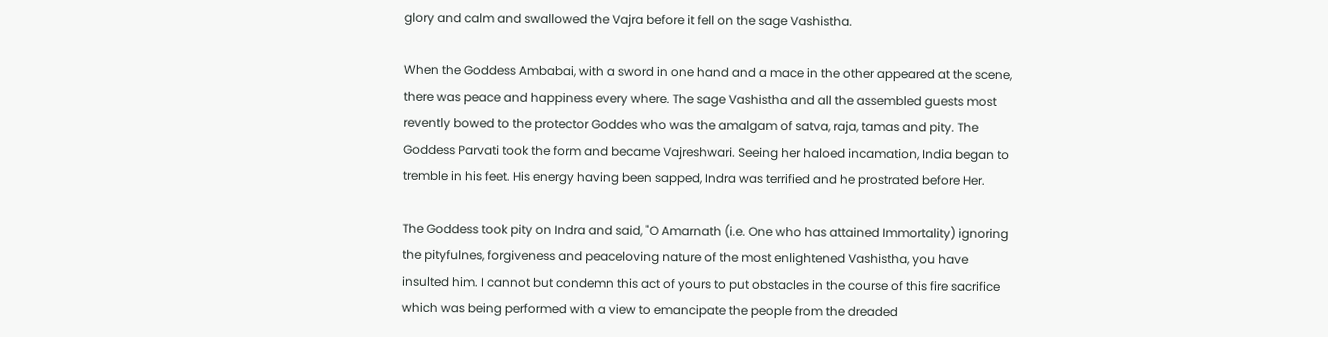glory and calm and swallowed the Vajra before it fell on the sage Vashistha.

When the Goddess Ambabai, with a sword in one hand and a mace in the other appeared at the scene, there was peace and happiness every where. The sage Vashistha and all the assembled guests most revently bowed to the protector Goddes who was the amalgam of satva, raja, tamas and pity. The Goddess Parvati took the form and became Vajreshwari. Seeing her haloed incamation, India began to tremble in his feet. His energy having been sapped, Indra was terrified and he prostrated before Her.

The Goddess took pity on Indra and said, "O Amarnath (i.e. One who has attained Immortality) ignoring the pityfulnes, forgiveness and peaceloving nature of the most enlightened Vashistha, you have insulted him. I cannot but condemn this act of yours to put obstacles in the course of this fire sacrifice which was being performed with a view to emancipate the people from the dreaded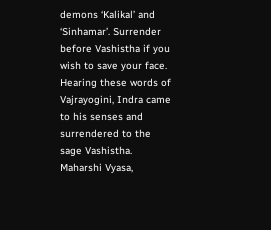demons ‘Kalikal’ and ‘Sinhamar’. Surrender before Vashistha if you wish to save your face. Hearing these words of Vajrayogini, Indra came to his senses and surrendered to the sage Vashistha. Maharshi Vyasa,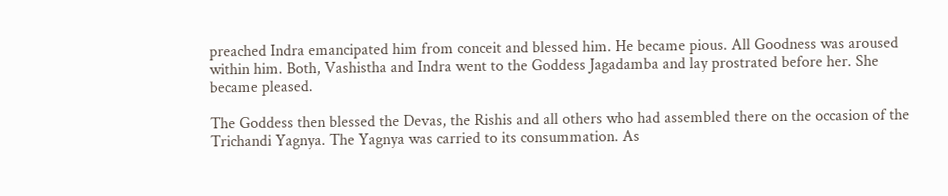preached Indra emancipated him from conceit and blessed him. He became pious. All Goodness was aroused within him. Both, Vashistha and Indra went to the Goddess Jagadamba and lay prostrated before her. She became pleased.

The Goddess then blessed the Devas, the Rishis and all others who had assembled there on the occasion of the Trichandi Yagnya. The Yagnya was carried to its consummation. As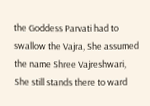the Goddess Parvati had to swallow the Vajra, She assumed the name Shree Vajreshwari, She still stands there to ward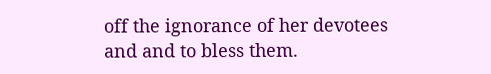off the ignorance of her devotees and and to bless them.